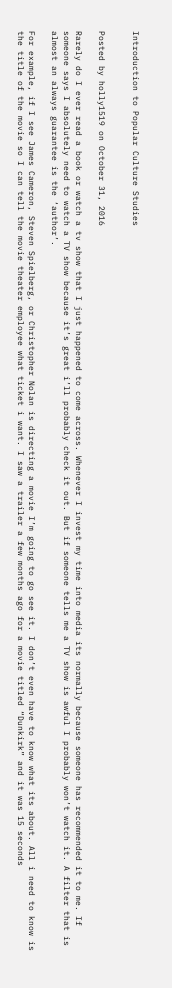Introduction to Popular Culture Studies


Posted by holly1519 on October 31, 2016

Rarely do I ever read a book or watch a tv show that I just happened to come across. Whenever I invest my time into media its normally because someone has recommended it to me. If someone says I absolutely need to watch a TV show because it’s great i’ll probably check it out. But if someone tells me a TV show is awful I probably won’t watch it. A filter that is almost an always guarantee is the ‘author’.

For example, if I see James Cameron, Steven Spielberg, or Christopher Nolan is directing a movie I’m going to go see it. I don’t even have to know what its about. All i need to know is the title of the movie so I can tell the movie theater employee what ticket i want. I saw a trailer a few months ago for a movie titled “Dunkirk” and it was 15 seconds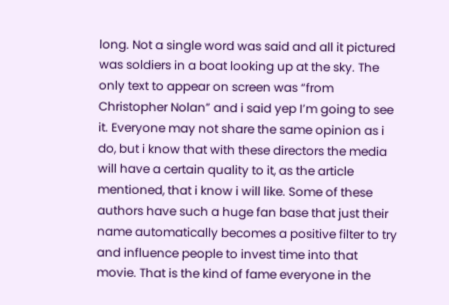long. Not a single word was said and all it pictured was soldiers in a boat looking up at the sky. The only text to appear on screen was “from Christopher Nolan” and i said yep I’m going to see it. Everyone may not share the same opinion as i do, but i know that with these directors the media will have a certain quality to it, as the article mentioned, that i know i will like. Some of these authors have such a huge fan base that just their name automatically becomes a positive filter to try and influence people to invest time into that movie. That is the kind of fame everyone in the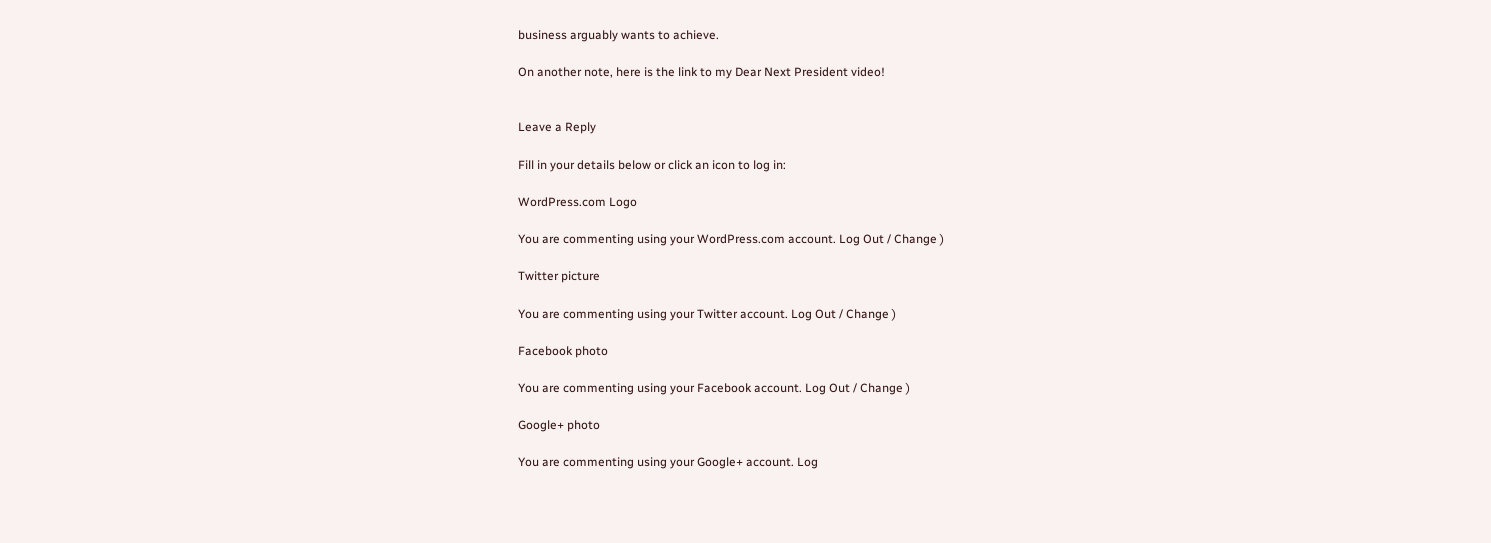business arguably wants to achieve.

On another note, here is the link to my Dear Next President video!


Leave a Reply

Fill in your details below or click an icon to log in:

WordPress.com Logo

You are commenting using your WordPress.com account. Log Out / Change )

Twitter picture

You are commenting using your Twitter account. Log Out / Change )

Facebook photo

You are commenting using your Facebook account. Log Out / Change )

Google+ photo

You are commenting using your Google+ account. Log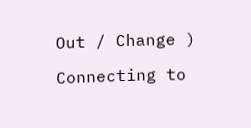Out / Change )

Connecting to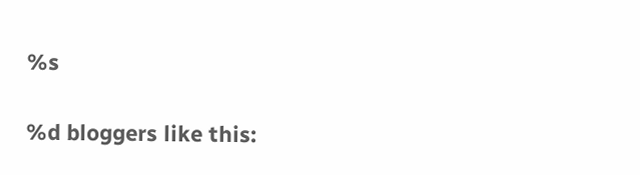%s

%d bloggers like this: